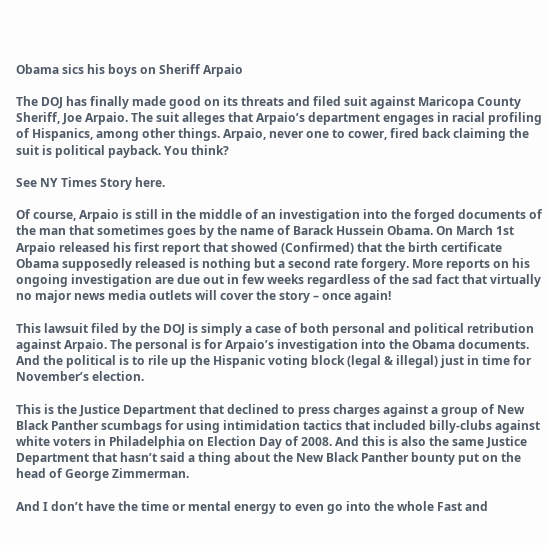Obama sics his boys on Sheriff Arpaio

The DOJ has finally made good on its threats and filed suit against Maricopa County Sheriff, Joe Arpaio. The suit alleges that Arpaio’s department engages in racial profiling of Hispanics, among other things. Arpaio, never one to cower, fired back claiming the suit is political payback. You think?

See NY Times Story here.

Of course, Arpaio is still in the middle of an investigation into the forged documents of the man that sometimes goes by the name of Barack Hussein Obama. On March 1st Arpaio released his first report that showed (Confirmed) that the birth certificate Obama supposedly released is nothing but a second rate forgery. More reports on his ongoing investigation are due out in few weeks regardless of the sad fact that virtually no major news media outlets will cover the story – once again!

This lawsuit filed by the DOJ is simply a case of both personal and political retribution against Arpaio. The personal is for Arpaio’s investigation into the Obama documents. And the political is to rile up the Hispanic voting block (legal & illegal) just in time for November’s election.

This is the Justice Department that declined to press charges against a group of New Black Panther scumbags for using intimidation tactics that included billy-clubs against white voters in Philadelphia on Election Day of 2008. And this is also the same Justice Department that hasn’t said a thing about the New Black Panther bounty put on the head of George Zimmerman.

And I don’t have the time or mental energy to even go into the whole Fast and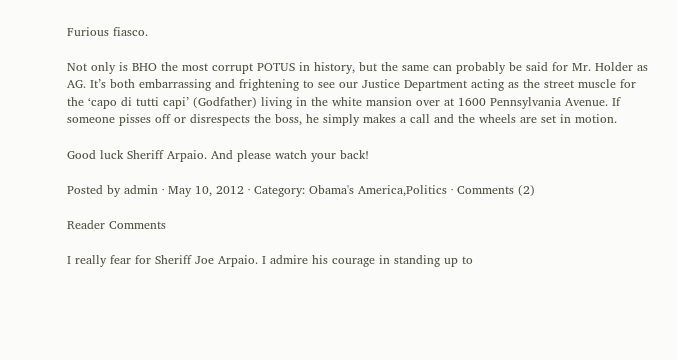Furious fiasco.

Not only is BHO the most corrupt POTUS in history, but the same can probably be said for Mr. Holder as AG. It’s both embarrassing and frightening to see our Justice Department acting as the street muscle for the ‘capo di tutti capi’ (Godfather) living in the white mansion over at 1600 Pennsylvania Avenue. If someone pisses off or disrespects the boss, he simply makes a call and the wheels are set in motion.

Good luck Sheriff Arpaio. And please watch your back!

Posted by admin · May 10, 2012 · Category: Obama's America,Politics · Comments (2)

Reader Comments

I really fear for Sheriff Joe Arpaio. I admire his courage in standing up to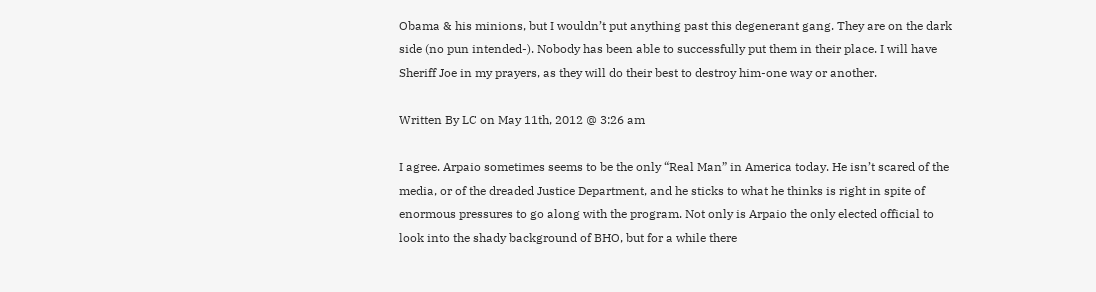Obama & his minions, but I wouldn’t put anything past this degenerant gang. They are on the dark side (no pun intended-). Nobody has been able to successfully put them in their place. I will have Sheriff Joe in my prayers, as they will do their best to destroy him-one way or another.

Written By LC on May 11th, 2012 @ 3:26 am

I agree. Arpaio sometimes seems to be the only “Real Man” in America today. He isn’t scared of the media, or of the dreaded Justice Department, and he sticks to what he thinks is right in spite of enormous pressures to go along with the program. Not only is Arpaio the only elected official to look into the shady background of BHO, but for a while there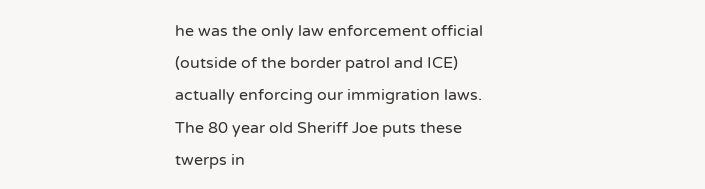he was the only law enforcement official (outside of the border patrol and ICE) actually enforcing our immigration laws. The 80 year old Sheriff Joe puts these twerps in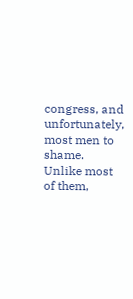congress, and unfortunately, most men to shame. Unlike most of them,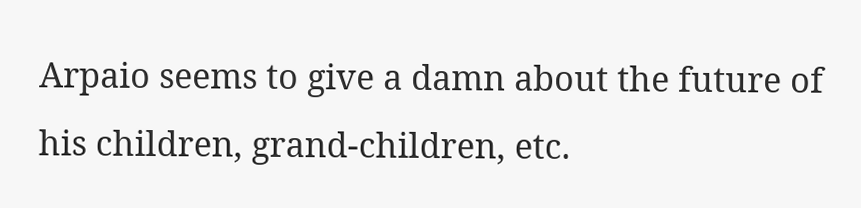Arpaio seems to give a damn about the future of his children, grand-children, etc.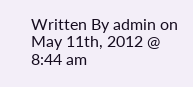Written By admin on May 11th, 2012 @ 8:44 am